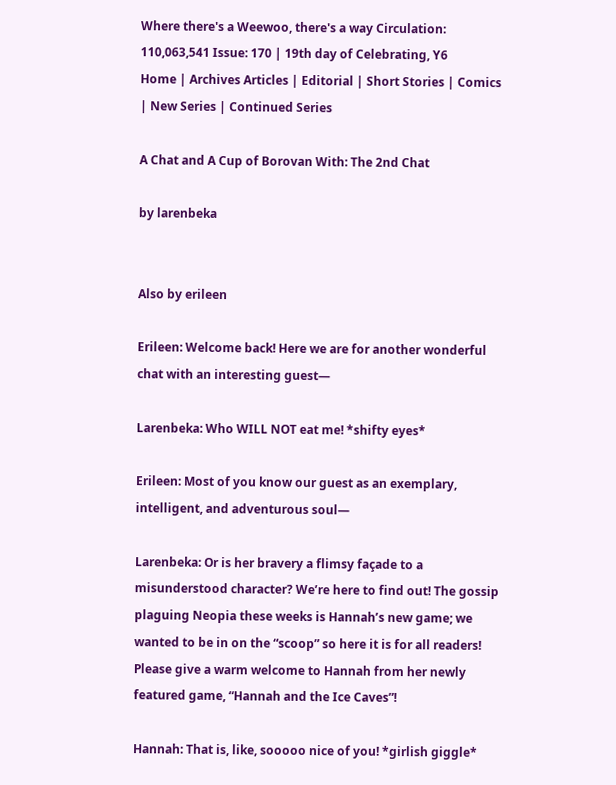Where there's a Weewoo, there's a way Circulation: 110,063,541 Issue: 170 | 19th day of Celebrating, Y6
Home | Archives Articles | Editorial | Short Stories | Comics | New Series | Continued Series

A Chat and A Cup of Borovan With: The 2nd Chat

by larenbeka


Also by erileen

Erileen: Welcome back! Here we are for another wonderful chat with an interesting guest—

Larenbeka: Who WILL NOT eat me! *shifty eyes*

Erileen: Most of you know our guest as an exemplary, intelligent, and adventurous soul—

Larenbeka: Or is her bravery a flimsy façade to a misunderstood character? We’re here to find out! The gossip plaguing Neopia these weeks is Hannah’s new game; we wanted to be in on the “scoop” so here it is for all readers! Please give a warm welcome to Hannah from her newly featured game, “Hannah and the Ice Caves”!

Hannah: That is, like, sooooo nice of you! *girlish giggle*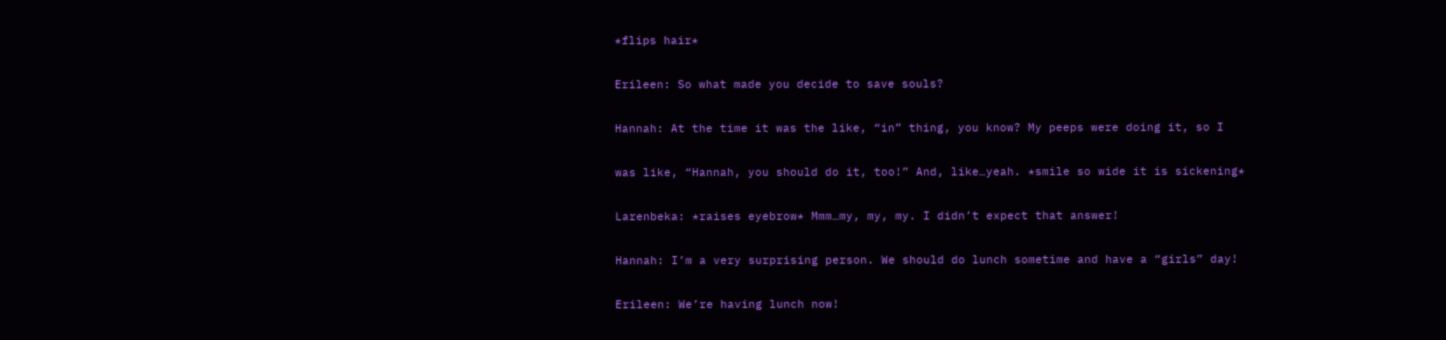*flips hair*

Erileen: So what made you decide to save souls?

Hannah: At the time it was the like, “in” thing, you know? My peeps were doing it, so I

was like, “Hannah, you should do it, too!” And, like…yeah. *smile so wide it is sickening*

Larenbeka: *raises eyebrow* Mmm…my, my, my. I didn’t expect that answer!

Hannah: I’m a very surprising person. We should do lunch sometime and have a “girls” day!

Erileen: We’re having lunch now!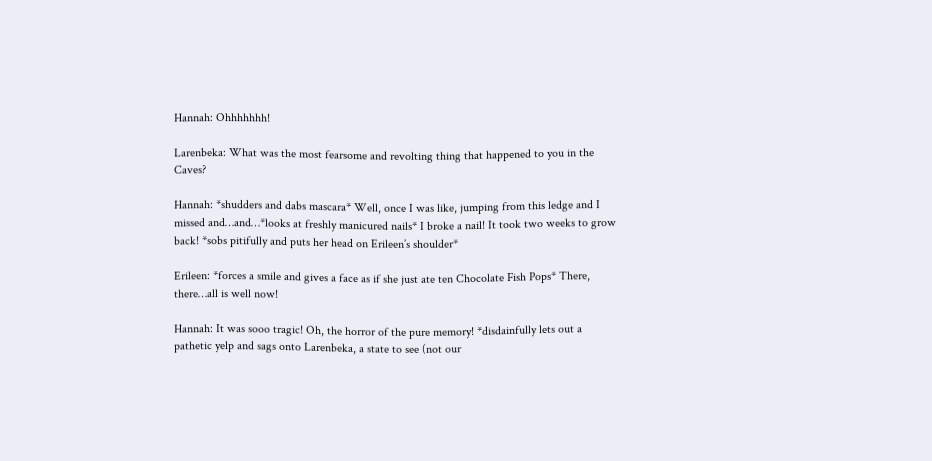Hannah: Ohhhhhhh!

Larenbeka: What was the most fearsome and revolting thing that happened to you in the Caves?

Hannah: *shudders and dabs mascara* Well, once I was like, jumping from this ledge and I missed and…and…*looks at freshly manicured nails* I broke a nail! It took two weeks to grow back! *sobs pitifully and puts her head on Erileen’s shoulder*

Erileen: *forces a smile and gives a face as if she just ate ten Chocolate Fish Pops* There, there…all is well now!

Hannah: It was sooo tragic! Oh, the horror of the pure memory! *disdainfully lets out a pathetic yelp and sags onto Larenbeka, a state to see (not our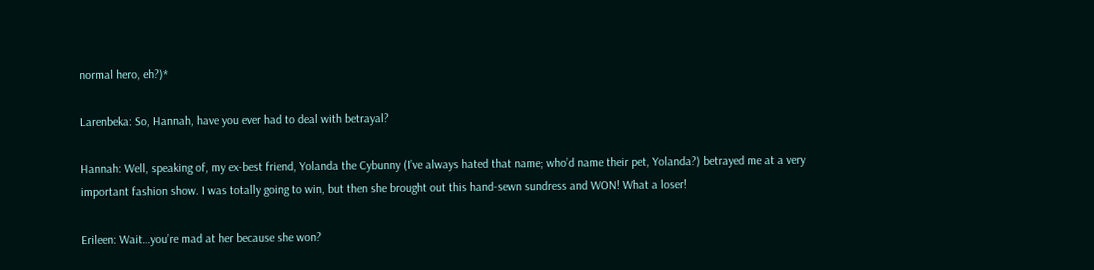normal hero, eh?)*

Larenbeka: So, Hannah, have you ever had to deal with betrayal?

Hannah: Well, speaking of, my ex-best friend, Yolanda the Cybunny (I’ve always hated that name; who’d name their pet, Yolanda?) betrayed me at a very important fashion show. I was totally going to win, but then she brought out this hand-sewn sundress and WON! What a loser!

Erileen: Wait…you’re mad at her because she won?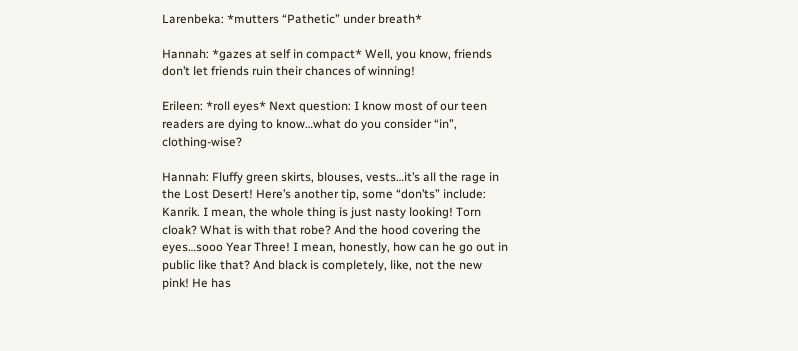Larenbeka: *mutters “Pathetic” under breath*

Hannah: *gazes at self in compact* Well, you know, friends don’t let friends ruin their chances of winning!

Erileen: *roll eyes* Next question: I know most of our teen readers are dying to know…what do you consider “in”, clothing-wise?

Hannah: Fluffy green skirts, blouses, vests…it’s all the rage in the Lost Desert! Here’s another tip, some “don’ts” include: Kanrik. I mean, the whole thing is just nasty looking! Torn cloak? What is with that robe? And the hood covering the eyes…sooo Year Three! I mean, honestly, how can he go out in public like that? And black is completely, like, not the new pink! He has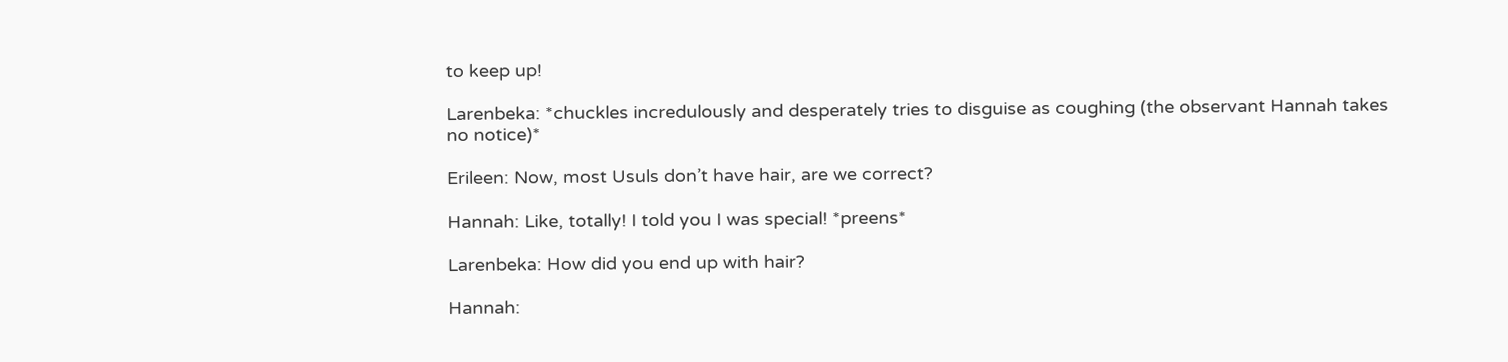to keep up!

Larenbeka: *chuckles incredulously and desperately tries to disguise as coughing (the observant Hannah takes no notice)*

Erileen: Now, most Usuls don’t have hair, are we correct?

Hannah: Like, totally! I told you I was special! *preens*

Larenbeka: How did you end up with hair?

Hannah: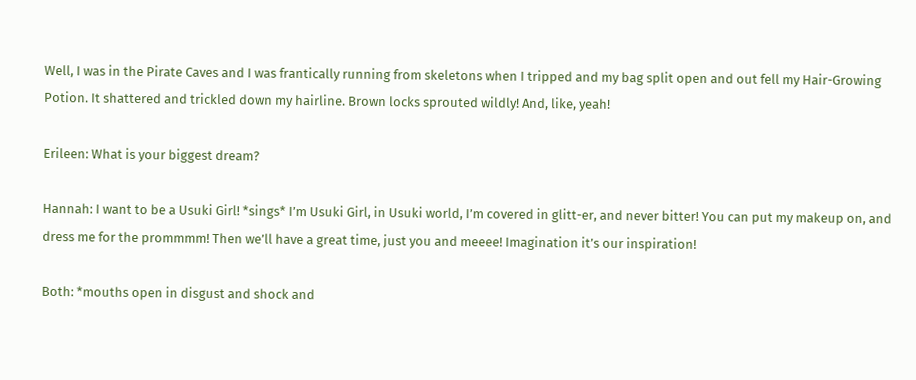Well, I was in the Pirate Caves and I was frantically running from skeletons when I tripped and my bag split open and out fell my Hair-Growing Potion. It shattered and trickled down my hairline. Brown locks sprouted wildly! And, like, yeah!

Erileen: What is your biggest dream?

Hannah: I want to be a Usuki Girl! *sings* I’m Usuki Girl, in Usuki world, I’m covered in glitt-er, and never bitter! You can put my makeup on, and dress me for the prommmm! Then we’ll have a great time, just you and meeee! Imagination it’s our inspiration!

Both: *mouths open in disgust and shock and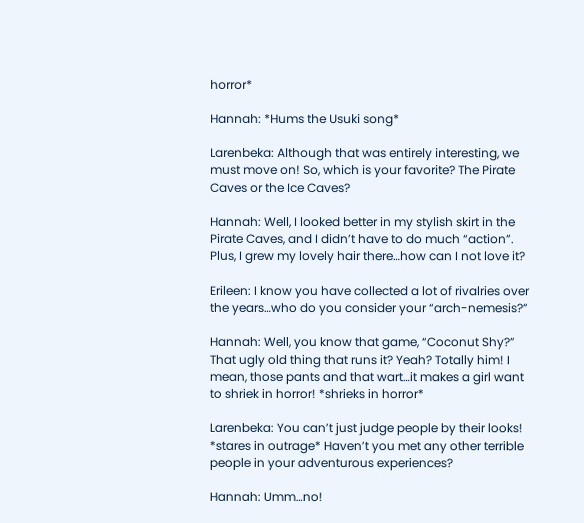horror*

Hannah: *Hums the Usuki song*

Larenbeka: Although that was entirely interesting, we must move on! So, which is your favorite? The Pirate Caves or the Ice Caves?

Hannah: Well, I looked better in my stylish skirt in the Pirate Caves, and I didn’t have to do much “action”. Plus, I grew my lovely hair there…how can I not love it?

Erileen: I know you have collected a lot of rivalries over the years…who do you consider your “arch-nemesis?”

Hannah: Well, you know that game, “Coconut Shy?” That ugly old thing that runs it? Yeah? Totally him! I mean, those pants and that wart…it makes a girl want to shriek in horror! *shrieks in horror*

Larenbeka: You can’t just judge people by their looks! *stares in outrage* Haven’t you met any other terrible people in your adventurous experiences?

Hannah: Umm…no!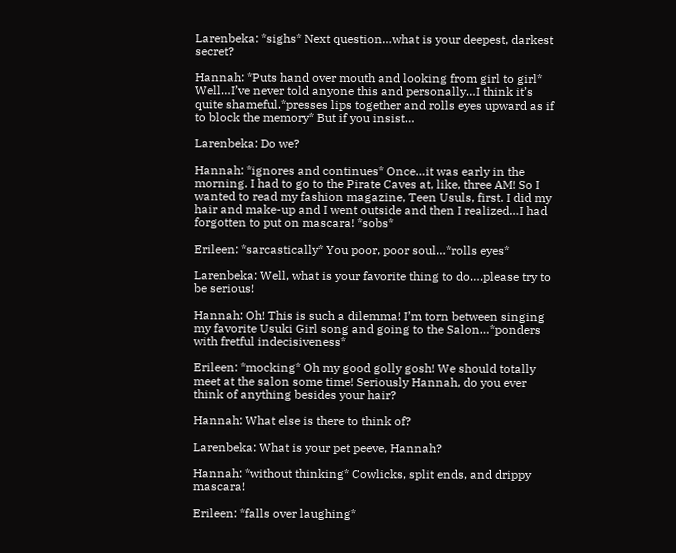Larenbeka: *sighs* Next question…what is your deepest, darkest secret?

Hannah: *Puts hand over mouth and looking from girl to girl* Well…I’ve never told anyone this and personally…I think it’s quite shameful.*presses lips together and rolls eyes upward as if to block the memory* But if you insist…

Larenbeka: Do we?

Hannah: *ignores and continues* Once…it was early in the morning. I had to go to the Pirate Caves at, like, three AM! So I wanted to read my fashion magazine, Teen Usuls, first. I did my hair and make-up and I went outside and then I realized…I had forgotten to put on mascara! *sobs*

Erileen: *sarcastically* You poor, poor soul…*rolls eyes*

Larenbeka: Well, what is your favorite thing to do….please try to be serious!

Hannah: Oh! This is such a dilemma! I’m torn between singing my favorite Usuki Girl song and going to the Salon…*ponders with fretful indecisiveness*

Erileen: *mocking* Oh my good golly gosh! We should totally meet at the salon some time! Seriously Hannah, do you ever think of anything besides your hair?

Hannah: What else is there to think of?

Larenbeka: What is your pet peeve, Hannah?

Hannah: *without thinking* Cowlicks, split ends, and drippy mascara!

Erileen: *falls over laughing*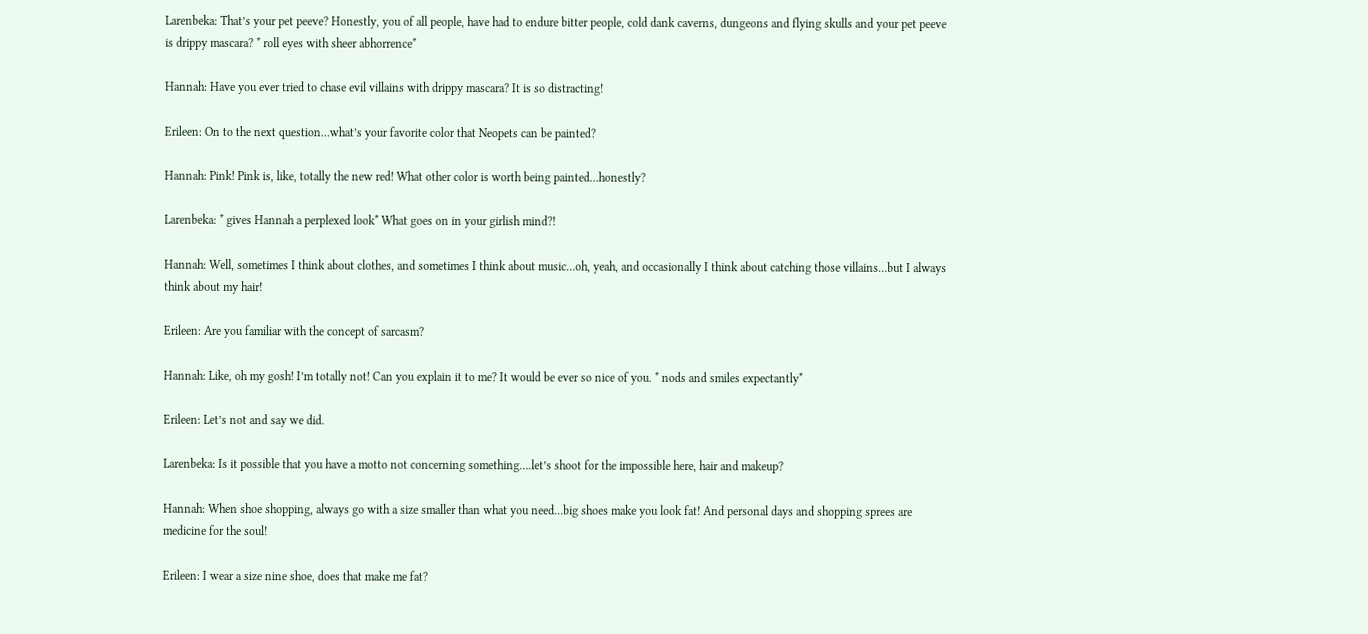Larenbeka: That’s your pet peeve? Honestly, you of all people, have had to endure bitter people, cold dank caverns, dungeons and flying skulls and your pet peeve is drippy mascara? * roll eyes with sheer abhorrence*

Hannah: Have you ever tried to chase evil villains with drippy mascara? It is so distracting!

Erileen: On to the next question…what’s your favorite color that Neopets can be painted?

Hannah: Pink! Pink is, like, totally the new red! What other color is worth being painted…honestly?

Larenbeka: * gives Hannah a perplexed look* What goes on in your girlish mind?!

Hannah: Well, sometimes I think about clothes, and sometimes I think about music…oh, yeah, and occasionally I think about catching those villains…but I always think about my hair!

Erileen: Are you familiar with the concept of sarcasm?

Hannah: Like, oh my gosh! I’m totally not! Can you explain it to me? It would be ever so nice of you. * nods and smiles expectantly*

Erileen: Let’s not and say we did.

Larenbeka: Is it possible that you have a motto not concerning something….let’s shoot for the impossible here, hair and makeup?

Hannah: When shoe shopping, always go with a size smaller than what you need…big shoes make you look fat! And personal days and shopping sprees are medicine for the soul!

Erileen: I wear a size nine shoe, does that make me fat?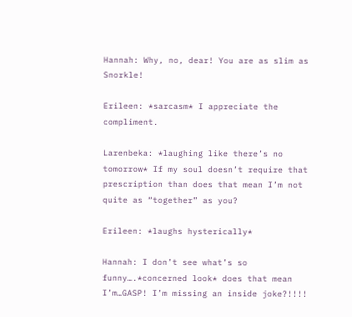Hannah: Why, no, dear! You are as slim as Snorkle!

Erileen: *sarcasm* I appreciate the compliment.

Larenbeka: *laughing like there’s no tomorrow* If my soul doesn’t require that prescription than does that mean I’m not quite as “together” as you?

Erileen: *laughs hysterically*

Hannah: I don’t see what’s so funny….*concerned look* does that mean I’m…GASP! I’m missing an inside joke?!!!!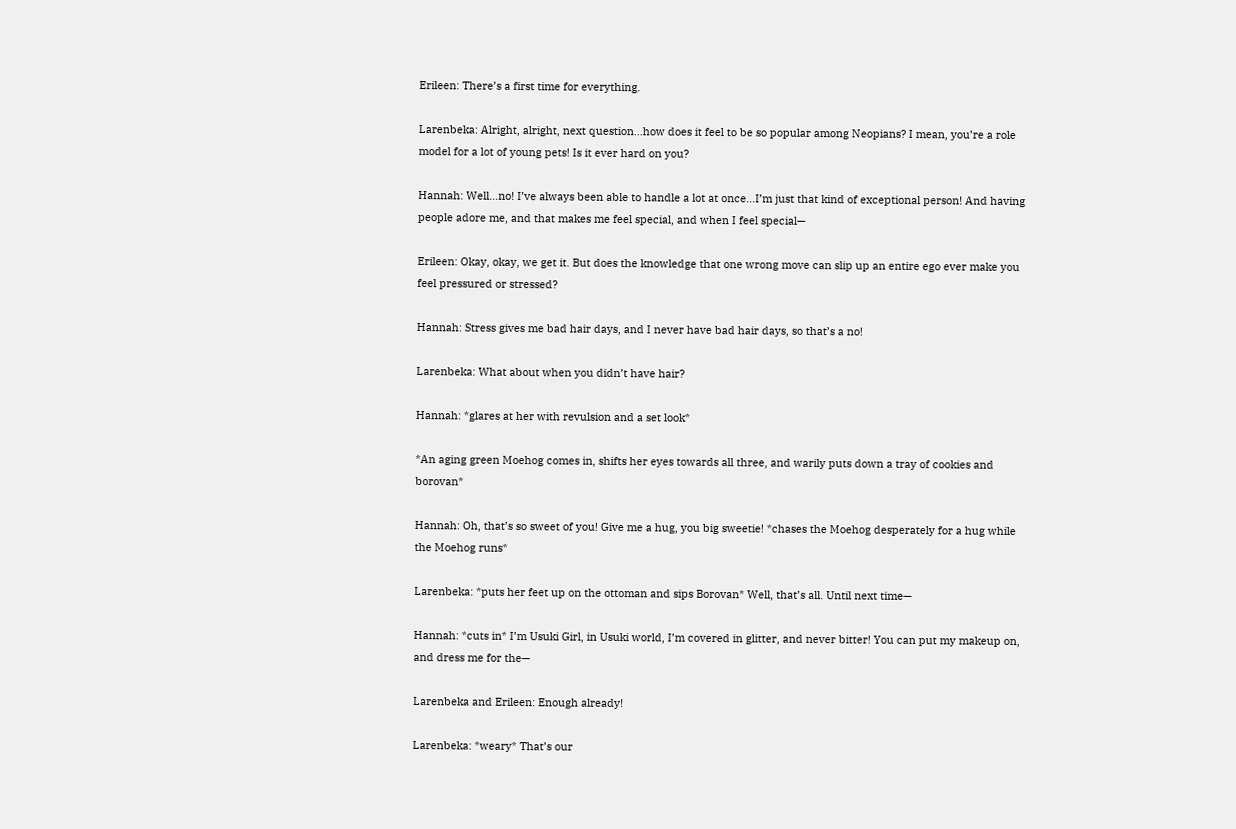Erileen: There’s a first time for everything.

Larenbeka: Alright, alright, next question…how does it feel to be so popular among Neopians? I mean, you’re a role model for a lot of young pets! Is it ever hard on you?

Hannah: Well…no! I’ve always been able to handle a lot at once…I’m just that kind of exceptional person! And having people adore me, and that makes me feel special, and when I feel special—

Erileen: Okay, okay, we get it. But does the knowledge that one wrong move can slip up an entire ego ever make you feel pressured or stressed?

Hannah: Stress gives me bad hair days, and I never have bad hair days, so that’s a no!

Larenbeka: What about when you didn’t have hair?

Hannah: *glares at her with revulsion and a set look*

*An aging green Moehog comes in, shifts her eyes towards all three, and warily puts down a tray of cookies and borovan*

Hannah: Oh, that’s so sweet of you! Give me a hug, you big sweetie! *chases the Moehog desperately for a hug while the Moehog runs*

Larenbeka: *puts her feet up on the ottoman and sips Borovan* Well, that’s all. Until next time—

Hannah: *cuts in* I’m Usuki Girl, in Usuki world, I’m covered in glitter, and never bitter! You can put my makeup on, and dress me for the—

Larenbeka and Erileen: Enough already!

Larenbeka: *weary* That’s our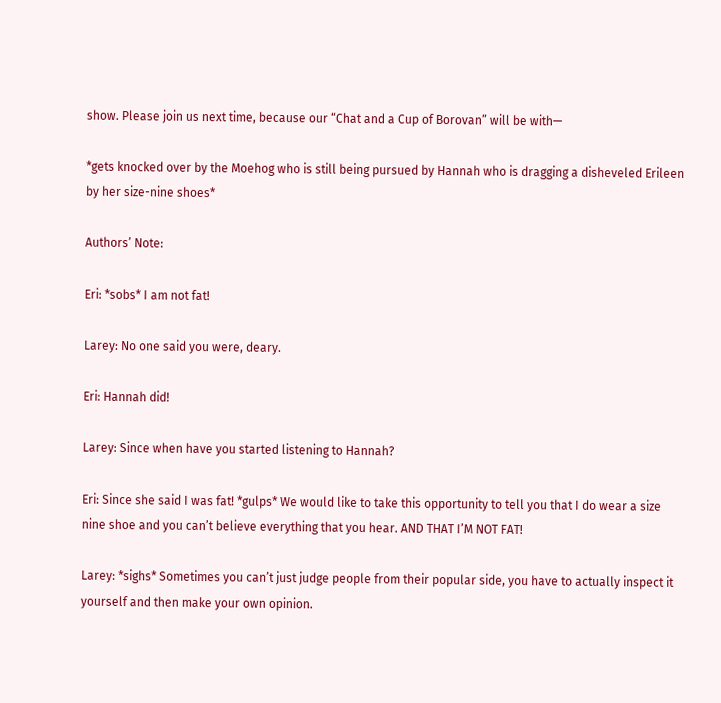show. Please join us next time, because our “Chat and a Cup of Borovan” will be with—

*gets knocked over by the Moehog who is still being pursued by Hannah who is dragging a disheveled Erileen by her size-nine shoes*

Authors’ Note:

Eri: *sobs* I am not fat!

Larey: No one said you were, deary.

Eri: Hannah did!

Larey: Since when have you started listening to Hannah?

Eri: Since she said I was fat! *gulps* We would like to take this opportunity to tell you that I do wear a size nine shoe and you can’t believe everything that you hear. AND THAT I’M NOT FAT!

Larey: *sighs* Sometimes you can’t just judge people from their popular side, you have to actually inspect it yourself and then make your own opinion.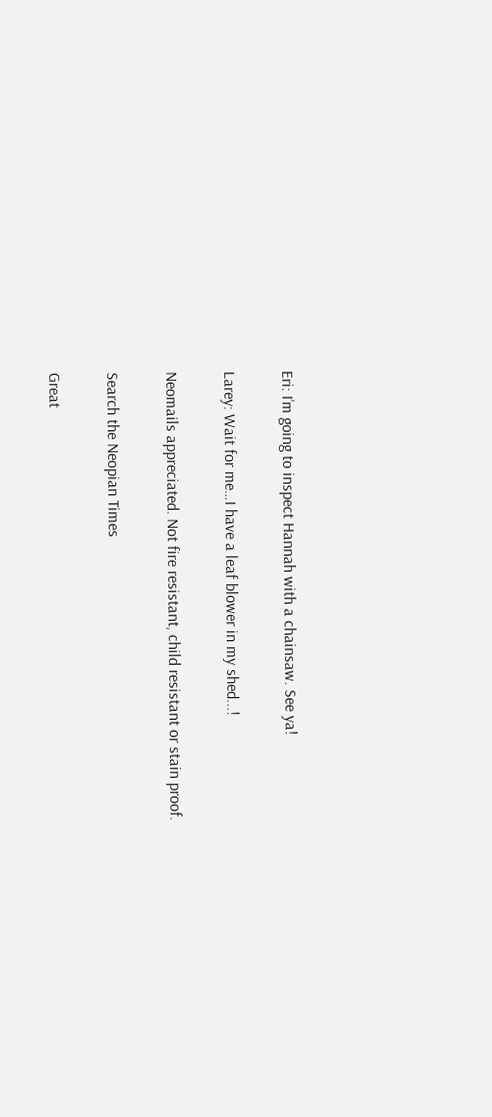Eri: I’m going to inspect Hannah with a chainsaw. See ya!

Larey: Wait for me…I have a leaf blower in my shed...!

Neomails appreciated. Not fire resistant, child resistant or stain proof.

Search the Neopian Times

Great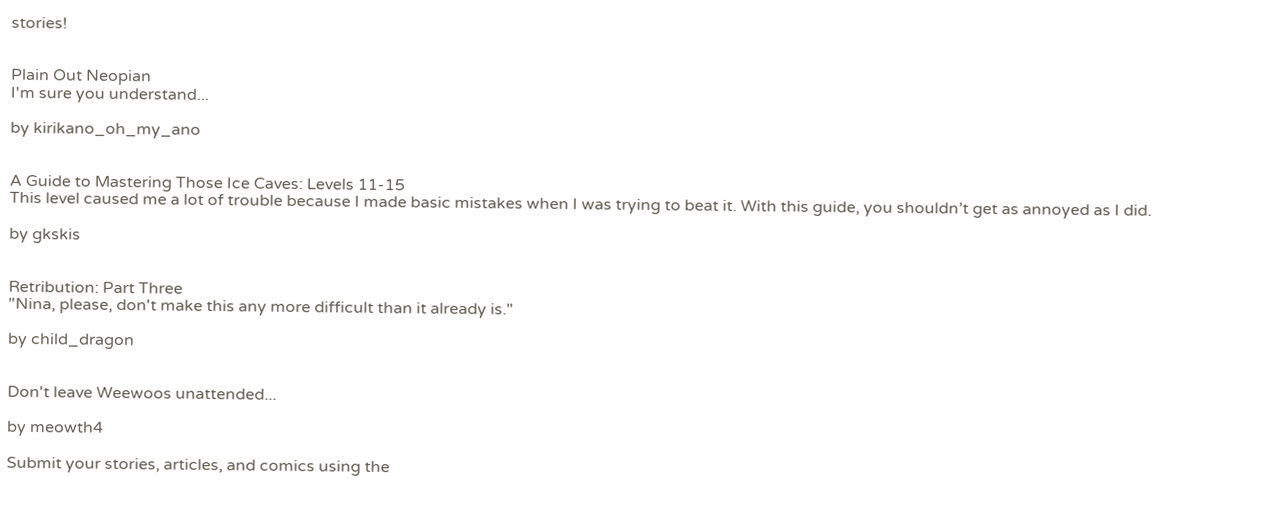stories!


Plain Out Neopian
I'm sure you understand...

by kirikano_oh_my_ano


A Guide to Mastering Those Ice Caves: Levels 11-15
This level caused me a lot of trouble because I made basic mistakes when I was trying to beat it. With this guide, you shouldn’t get as annoyed as I did.

by gkskis


Retribution: Part Three
"Nina, please, don't make this any more difficult than it already is."

by child_dragon


Don't leave Weewoos unattended...

by meowth4

Submit your stories, articles, and comics using the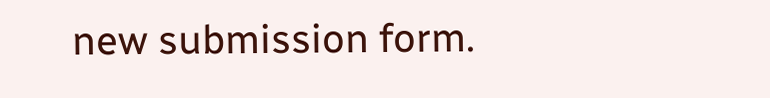new submission form.